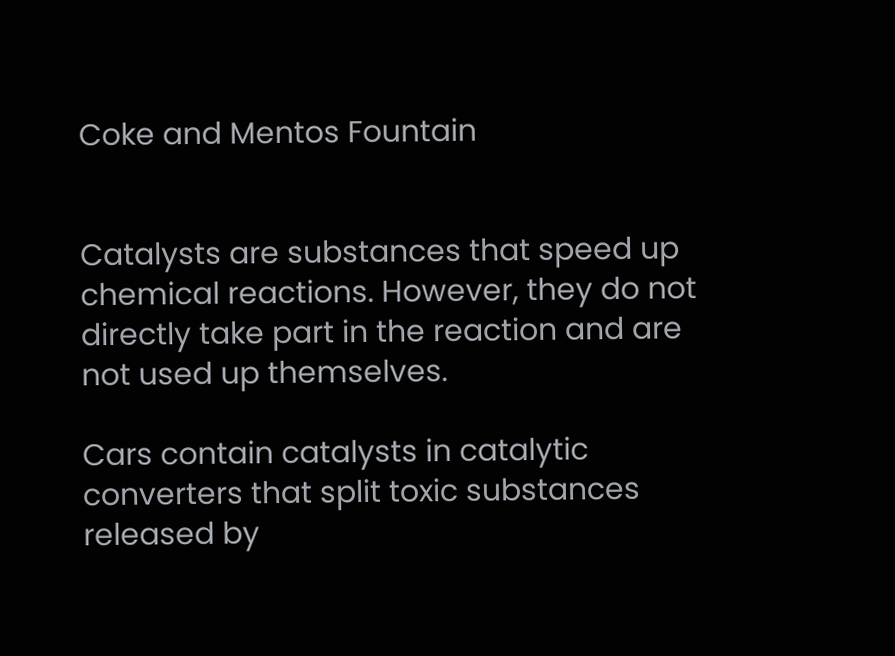Coke and Mentos Fountain


Catalysts are substances that speed up chemical reactions. However, they do not directly take part in the reaction and are not used up themselves.

Cars contain catalysts in catalytic converters that split toxic substances released by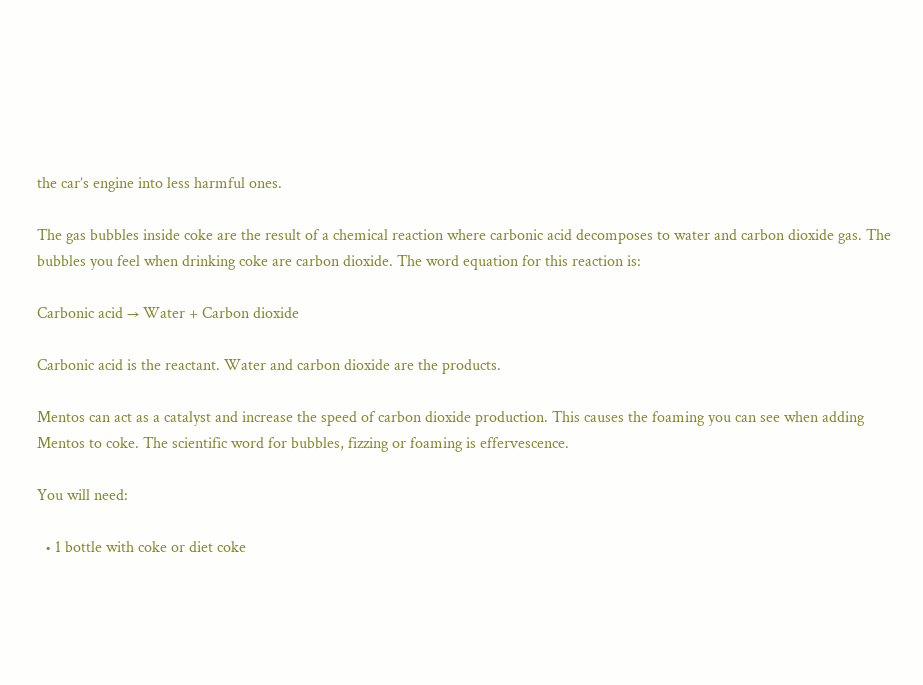the car’s engine into less harmful ones.

The gas bubbles inside coke are the result of a chemical reaction where carbonic acid decomposes to water and carbon dioxide gas. The bubbles you feel when drinking coke are carbon dioxide. The word equation for this reaction is:

Carbonic acid → Water + Carbon dioxide

Carbonic acid is the reactant. Water and carbon dioxide are the products.

Mentos can act as a catalyst and increase the speed of carbon dioxide production. This causes the foaming you can see when adding Mentos to coke. The scientific word for bubbles, fizzing or foaming is effervescence.

You will need:

  • 1 bottle with coke or diet coke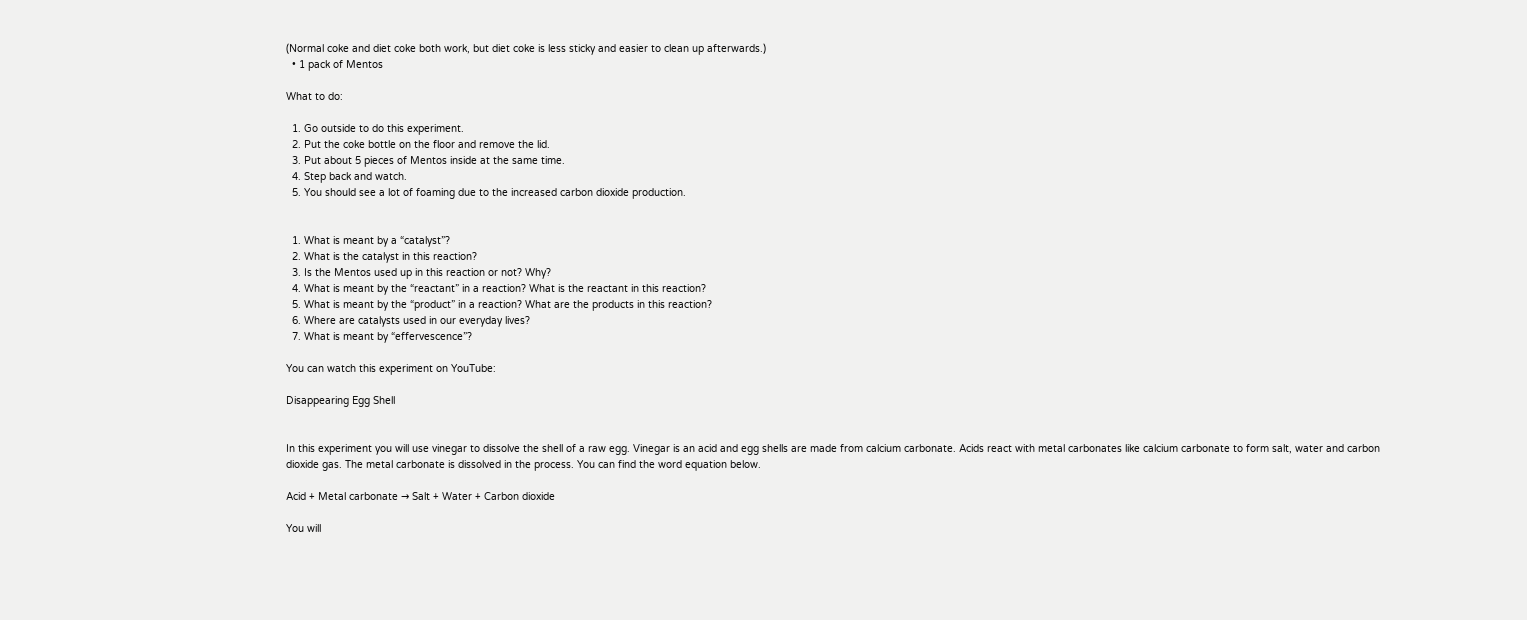(Normal coke and diet coke both work, but diet coke is less sticky and easier to clean up afterwards.)
  • 1 pack of Mentos

What to do:

  1. Go outside to do this experiment.
  2. Put the coke bottle on the floor and remove the lid.
  3. Put about 5 pieces of Mentos inside at the same time.
  4. Step back and watch.
  5. You should see a lot of foaming due to the increased carbon dioxide production.


  1. What is meant by a “catalyst”?
  2. What is the catalyst in this reaction?
  3. Is the Mentos used up in this reaction or not? Why?
  4. What is meant by the “reactant” in a reaction? What is the reactant in this reaction?
  5. What is meant by the “product” in a reaction? What are the products in this reaction?
  6. Where are catalysts used in our everyday lives?
  7. What is meant by “effervescence”?

You can watch this experiment on YouTube:

Disappearing Egg Shell


In this experiment you will use vinegar to dissolve the shell of a raw egg. Vinegar is an acid and egg shells are made from calcium carbonate. Acids react with metal carbonates like calcium carbonate to form salt, water and carbon dioxide gas. The metal carbonate is dissolved in the process. You can find the word equation below.

Acid + Metal carbonate → Salt + Water + Carbon dioxide

You will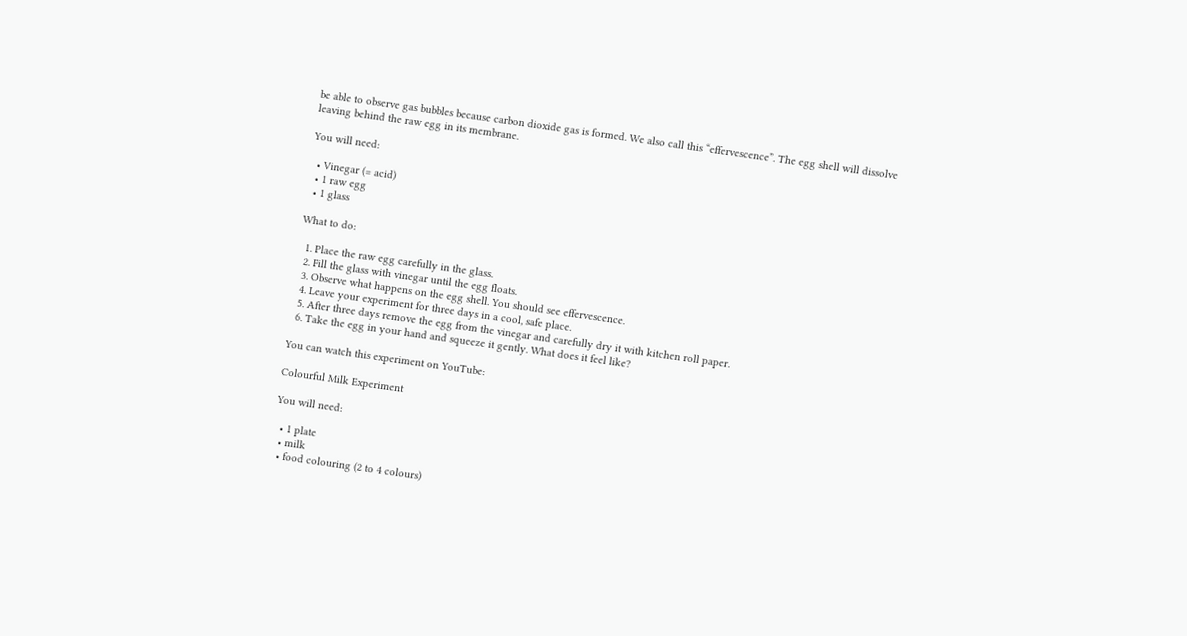be able to observe gas bubbles because carbon dioxide gas is formed. We also call this “effervescence”. The egg shell will dissolve leaving behind the raw egg in its membrane.

You will need:

  • Vinegar (= acid)
  • 1 raw egg
  • 1 glass

What to do:

  1. Place the raw egg carefully in the glass.
  2. Fill the glass with vinegar until the egg floats.
  3. Observe what happens on the egg shell. You should see effervescence.
  4. Leave your experiment for three days in a cool, safe place.
  5. After three days remove the egg from the vinegar and carefully dry it with kitchen roll paper.
  6. Take the egg in your hand and squeeze it gently. What does it feel like?

You can watch this experiment on YouTube:

Colourful Milk Experiment

You will need:

  • 1 plate
  • milk
  • food colouring (2 to 4 colours)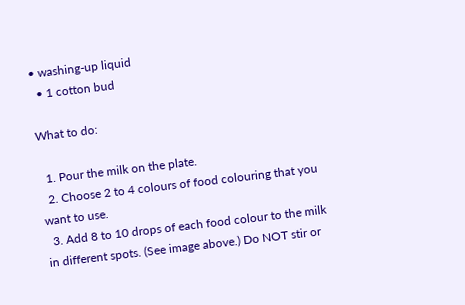• washing-up liquid
  • 1 cotton bud

What to do:

  1. Pour the milk on the plate.
  2. Choose 2 to 4 colours of food colouring that you want to use.
  3. Add 8 to 10 drops of each food colour to the milk in different spots. (See image above.) Do NOT stir or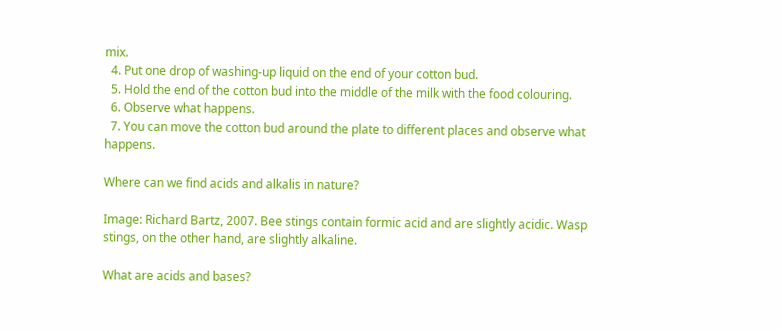mix.
  4. Put one drop of washing-up liquid on the end of your cotton bud.
  5. Hold the end of the cotton bud into the middle of the milk with the food colouring.
  6. Observe what happens.
  7. You can move the cotton bud around the plate to different places and observe what happens.

Where can we find acids and alkalis in nature?

Image: Richard Bartz, 2007. Bee stings contain formic acid and are slightly acidic. Wasp stings, on the other hand, are slightly alkaline.

What are acids and bases?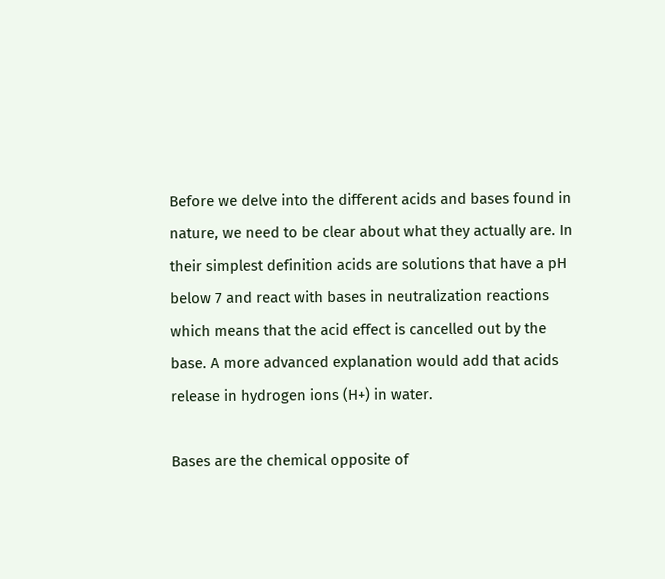Before we delve into the different acids and bases found in nature, we need to be clear about what they actually are. In their simplest definition acids are solutions that have a pH below 7 and react with bases in neutralization reactions which means that the acid effect is cancelled out by the base. A more advanced explanation would add that acids release in hydrogen ions (H+) in water.

Bases are the chemical opposite of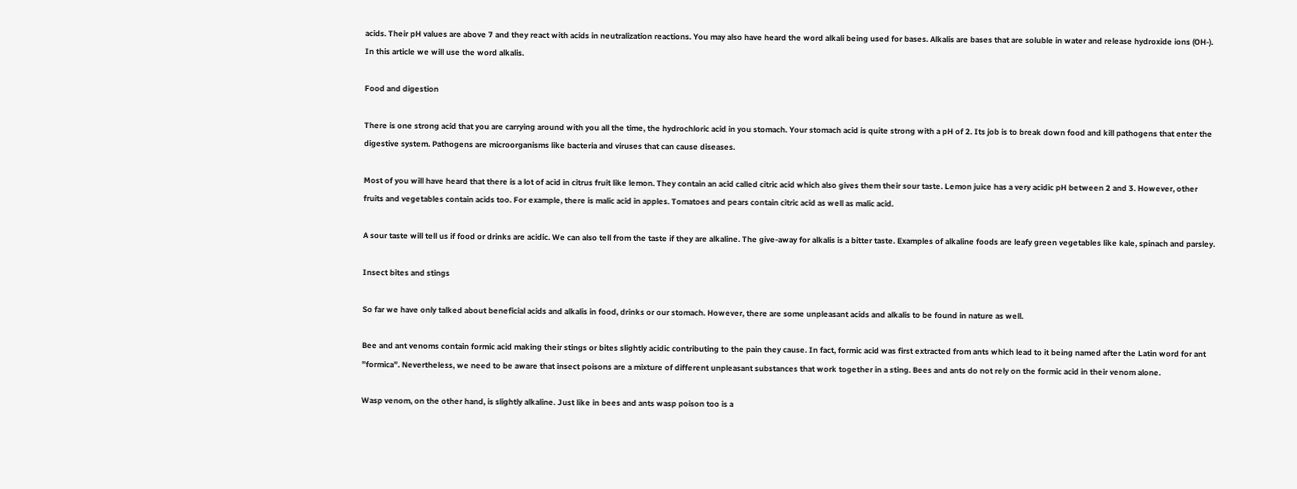acids. Their pH values are above 7 and they react with acids in neutralization reactions. You may also have heard the word alkali being used for bases. Alkalis are bases that are soluble in water and release hydroxide ions (OH-). In this article we will use the word alkalis.

Food and digestion

There is one strong acid that you are carrying around with you all the time, the hydrochloric acid in you stomach. Your stomach acid is quite strong with a pH of 2. Its job is to break down food and kill pathogens that enter the digestive system. Pathogens are microorganisms like bacteria and viruses that can cause diseases.

Most of you will have heard that there is a lot of acid in citrus fruit like lemon. They contain an acid called citric acid which also gives them their sour taste. Lemon juice has a very acidic pH between 2 and 3. However, other fruits and vegetables contain acids too. For example, there is malic acid in apples. Tomatoes and pears contain citric acid as well as malic acid.

A sour taste will tell us if food or drinks are acidic. We can also tell from the taste if they are alkaline. The give-away for alkalis is a bitter taste. Examples of alkaline foods are leafy green vegetables like kale, spinach and parsley.

Insect bites and stings

So far we have only talked about beneficial acids and alkalis in food, drinks or our stomach. However, there are some unpleasant acids and alkalis to be found in nature as well.

Bee and ant venoms contain formic acid making their stings or bites slightly acidic contributing to the pain they cause. In fact, formic acid was first extracted from ants which lead to it being named after the Latin word for ant ”formica”. Nevertheless, we need to be aware that insect poisons are a mixture of different unpleasant substances that work together in a sting. Bees and ants do not rely on the formic acid in their venom alone.

Wasp venom, on the other hand, is slightly alkaline. Just like in bees and ants wasp poison too is a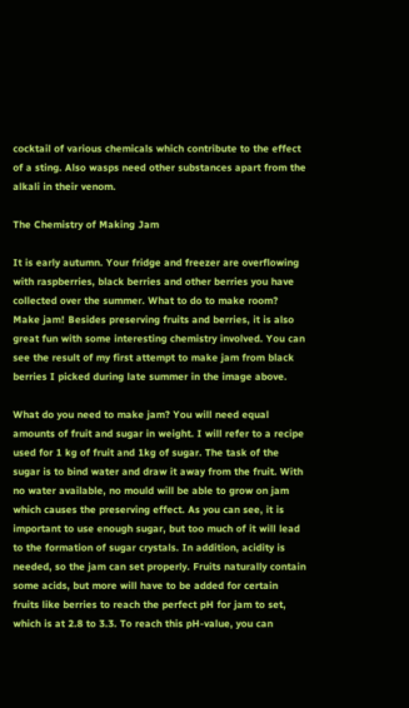cocktail of various chemicals which contribute to the effect of a sting. Also wasps need other substances apart from the alkali in their venom.

The Chemistry of Making Jam

It is early autumn. Your fridge and freezer are overflowing with raspberries, black berries and other berries you have collected over the summer. What to do to make room? Make jam! Besides preserving fruits and berries, it is also great fun with some interesting chemistry involved. You can see the result of my first attempt to make jam from black berries I picked during late summer in the image above.

What do you need to make jam? You will need equal amounts of fruit and sugar in weight. I will refer to a recipe used for 1 kg of fruit and 1kg of sugar. The task of the sugar is to bind water and draw it away from the fruit. With no water available, no mould will be able to grow on jam which causes the preserving effect. As you can see, it is important to use enough sugar, but too much of it will lead to the formation of sugar crystals. In addition, acidity is needed, so the jam can set properly. Fruits naturally contain some acids, but more will have to be added for certain fruits like berries to reach the perfect pH for jam to set, which is at 2.8 to 3.3. To reach this pH-value, you can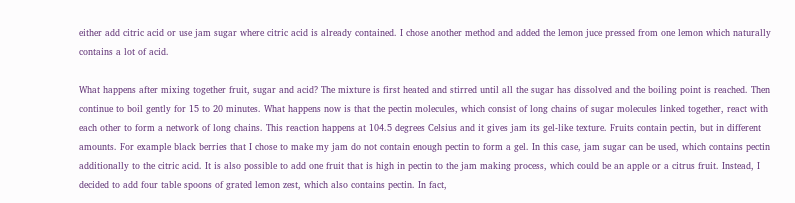either add citric acid or use jam sugar where citric acid is already contained. I chose another method and added the lemon juce pressed from one lemon which naturally contains a lot of acid.

What happens after mixing together fruit, sugar and acid? The mixture is first heated and stirred until all the sugar has dissolved and the boiling point is reached. Then continue to boil gently for 15 to 20 minutes. What happens now is that the pectin molecules, which consist of long chains of sugar molecules linked together, react with each other to form a network of long chains. This reaction happens at 104.5 degrees Celsius and it gives jam its gel-like texture. Fruits contain pectin, but in different amounts. For example black berries that I chose to make my jam do not contain enough pectin to form a gel. In this case, jam sugar can be used, which contains pectin additionally to the citric acid. It is also possible to add one fruit that is high in pectin to the jam making process, which could be an apple or a citrus fruit. Instead, I decided to add four table spoons of grated lemon zest, which also contains pectin. In fact,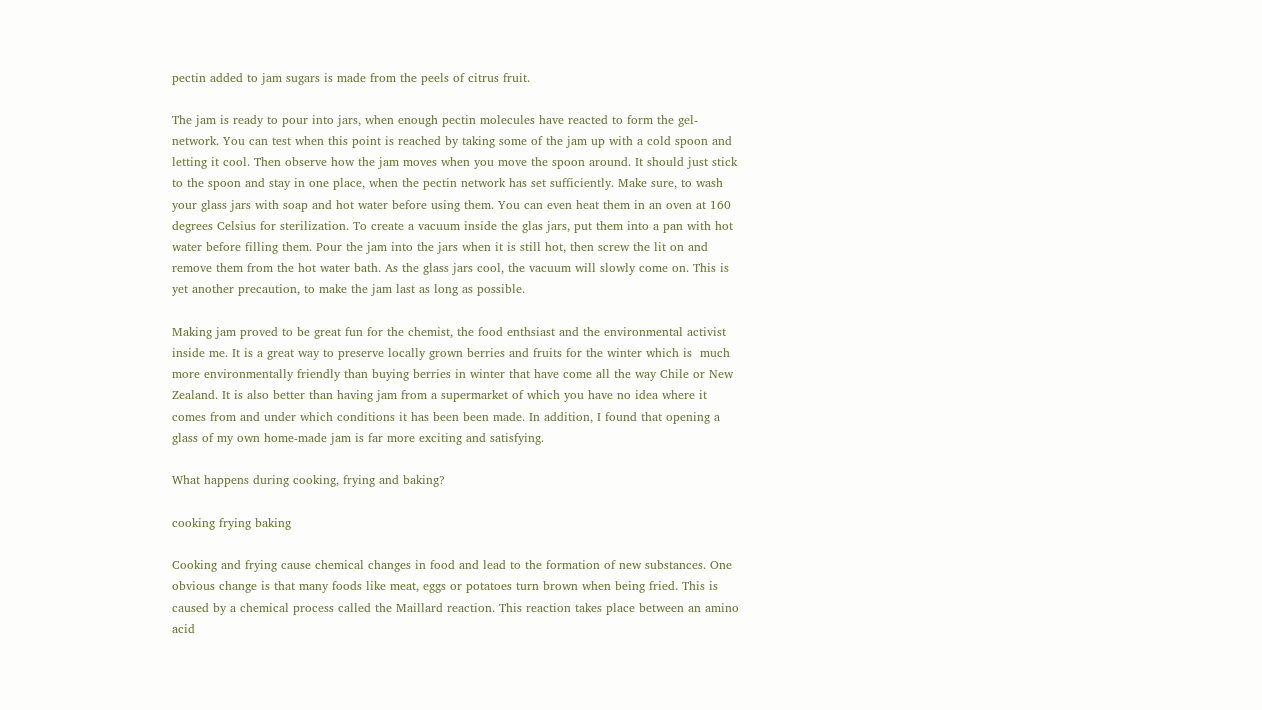pectin added to jam sugars is made from the peels of citrus fruit.

The jam is ready to pour into jars, when enough pectin molecules have reacted to form the gel-network. You can test when this point is reached by taking some of the jam up with a cold spoon and letting it cool. Then observe how the jam moves when you move the spoon around. It should just stick to the spoon and stay in one place, when the pectin network has set sufficiently. Make sure, to wash your glass jars with soap and hot water before using them. You can even heat them in an oven at 160 degrees Celsius for sterilization. To create a vacuum inside the glas jars, put them into a pan with hot water before filling them. Pour the jam into the jars when it is still hot, then screw the lit on and remove them from the hot water bath. As the glass jars cool, the vacuum will slowly come on. This is yet another precaution, to make the jam last as long as possible.

Making jam proved to be great fun for the chemist, the food enthsiast and the environmental activist inside me. It is a great way to preserve locally grown berries and fruits for the winter which is  much more environmentally friendly than buying berries in winter that have come all the way Chile or New Zealand. It is also better than having jam from a supermarket of which you have no idea where it comes from and under which conditions it has been been made. In addition, I found that opening a glass of my own home-made jam is far more exciting and satisfying.

What happens during cooking, frying and baking?

cooking frying baking

Cooking and frying cause chemical changes in food and lead to the formation of new substances. One obvious change is that many foods like meat, eggs or potatoes turn brown when being fried. This is caused by a chemical process called the Maillard reaction. This reaction takes place between an amino acid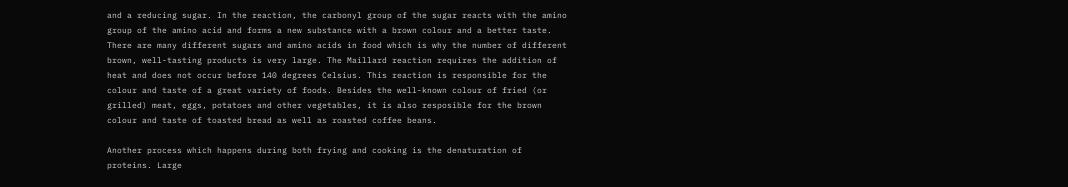and a reducing sugar. In the reaction, the carbonyl group of the sugar reacts with the amino group of the amino acid and forms a new substance with a brown colour and a better taste. There are many different sugars and amino acids in food which is why the number of different brown, well-tasting products is very large. The Maillard reaction requires the addition of heat and does not occur before 140 degrees Celsius. This reaction is responsible for the colour and taste of a great variety of foods. Besides the well-known colour of fried (or grilled) meat, eggs, potatoes and other vegetables, it is also resposible for the brown colour and taste of toasted bread as well as roasted coffee beans.

Another process which happens during both frying and cooking is the denaturation of proteins. Large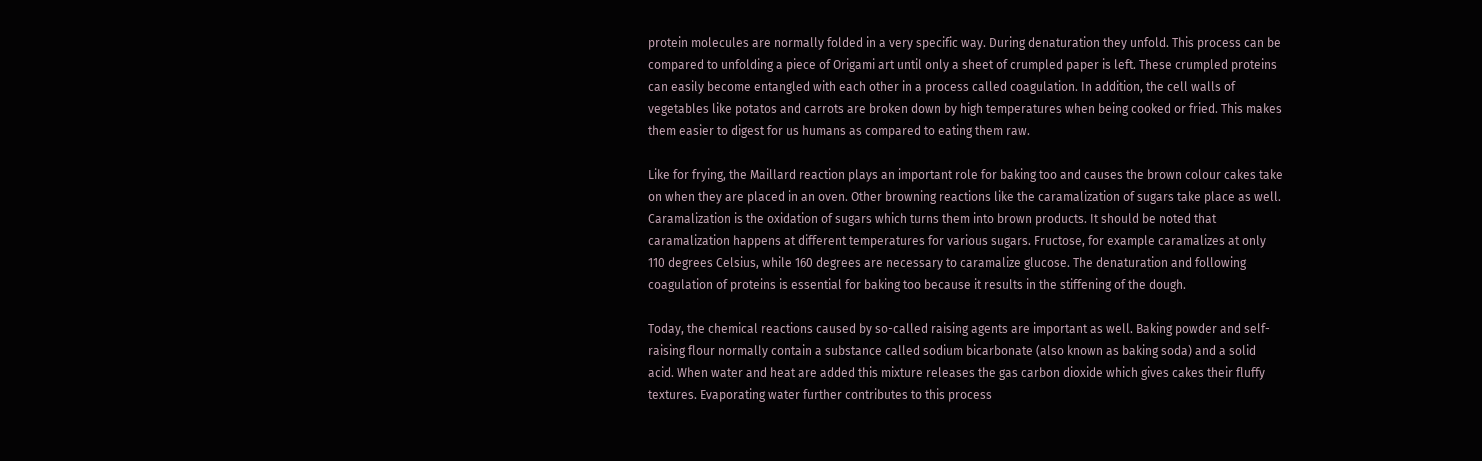protein molecules are normally folded in a very specific way. During denaturation they unfold. This process can be compared to unfolding a piece of Origami art until only a sheet of crumpled paper is left. These crumpled proteins can easily become entangled with each other in a process called coagulation. In addition, the cell walls of vegetables like potatos and carrots are broken down by high temperatures when being cooked or fried. This makes them easier to digest for us humans as compared to eating them raw.

Like for frying, the Maillard reaction plays an important role for baking too and causes the brown colour cakes take on when they are placed in an oven. Other browning reactions like the caramalization of sugars take place as well. Caramalization is the oxidation of sugars which turns them into brown products. It should be noted that caramalization happens at different temperatures for various sugars. Fructose, for example caramalizes at only 110 degrees Celsius, while 160 degrees are necessary to caramalize glucose. The denaturation and following coagulation of proteins is essential for baking too because it results in the stiffening of the dough.

Today, the chemical reactions caused by so-called raising agents are important as well. Baking powder and self-raising flour normally contain a substance called sodium bicarbonate (also known as baking soda) and a solid acid. When water and heat are added this mixture releases the gas carbon dioxide which gives cakes their fluffy textures. Evaporating water further contributes to this process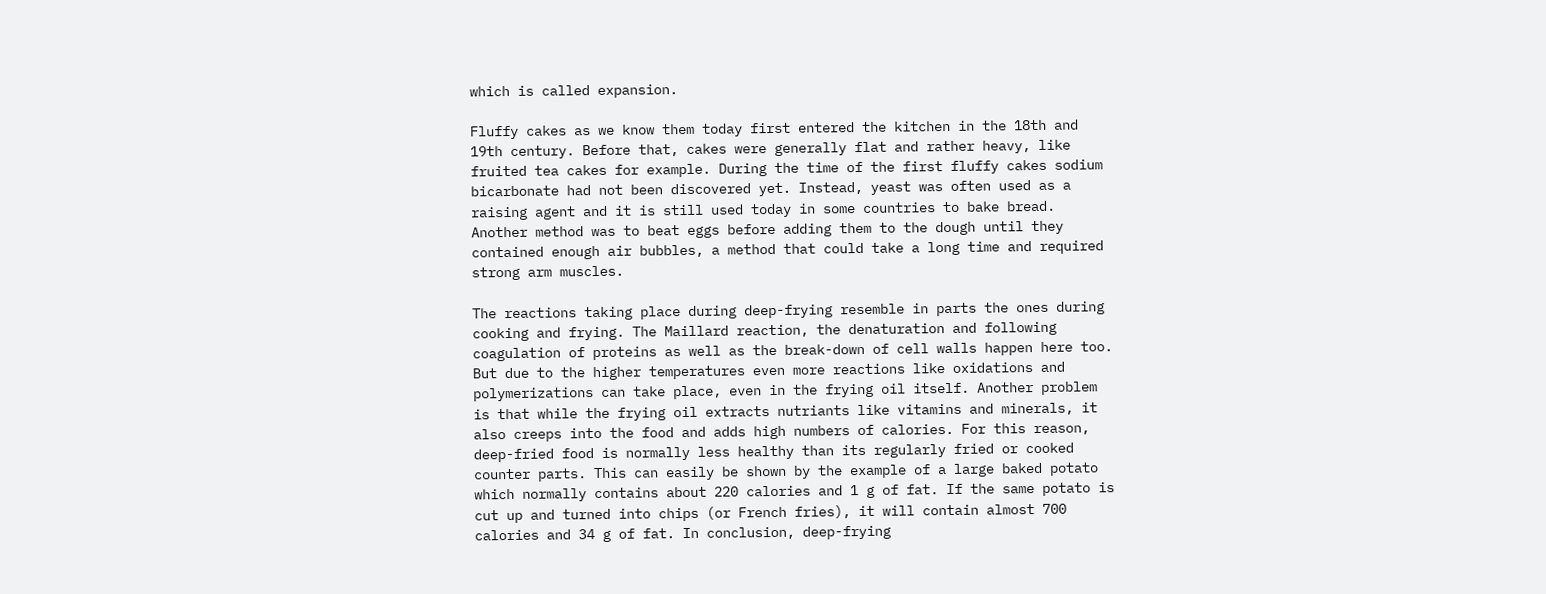which is called expansion.

Fluffy cakes as we know them today first entered the kitchen in the 18th and 19th century. Before that, cakes were generally flat and rather heavy, like fruited tea cakes for example. During the time of the first fluffy cakes sodium bicarbonate had not been discovered yet. Instead, yeast was often used as a raising agent and it is still used today in some countries to bake bread. Another method was to beat eggs before adding them to the dough until they contained enough air bubbles, a method that could take a long time and required strong arm muscles.

The reactions taking place during deep-frying resemble in parts the ones during cooking and frying. The Maillard reaction, the denaturation and following coagulation of proteins as well as the break-down of cell walls happen here too. But due to the higher temperatures even more reactions like oxidations and polymerizations can take place, even in the frying oil itself. Another problem is that while the frying oil extracts nutriants like vitamins and minerals, it also creeps into the food and adds high numbers of calories. For this reason, deep-fried food is normally less healthy than its regularly fried or cooked counter parts. This can easily be shown by the example of a large baked potato which normally contains about 220 calories and 1 g of fat. If the same potato is cut up and turned into chips (or French fries), it will contain almost 700 calories and 34 g of fat. In conclusion, deep-frying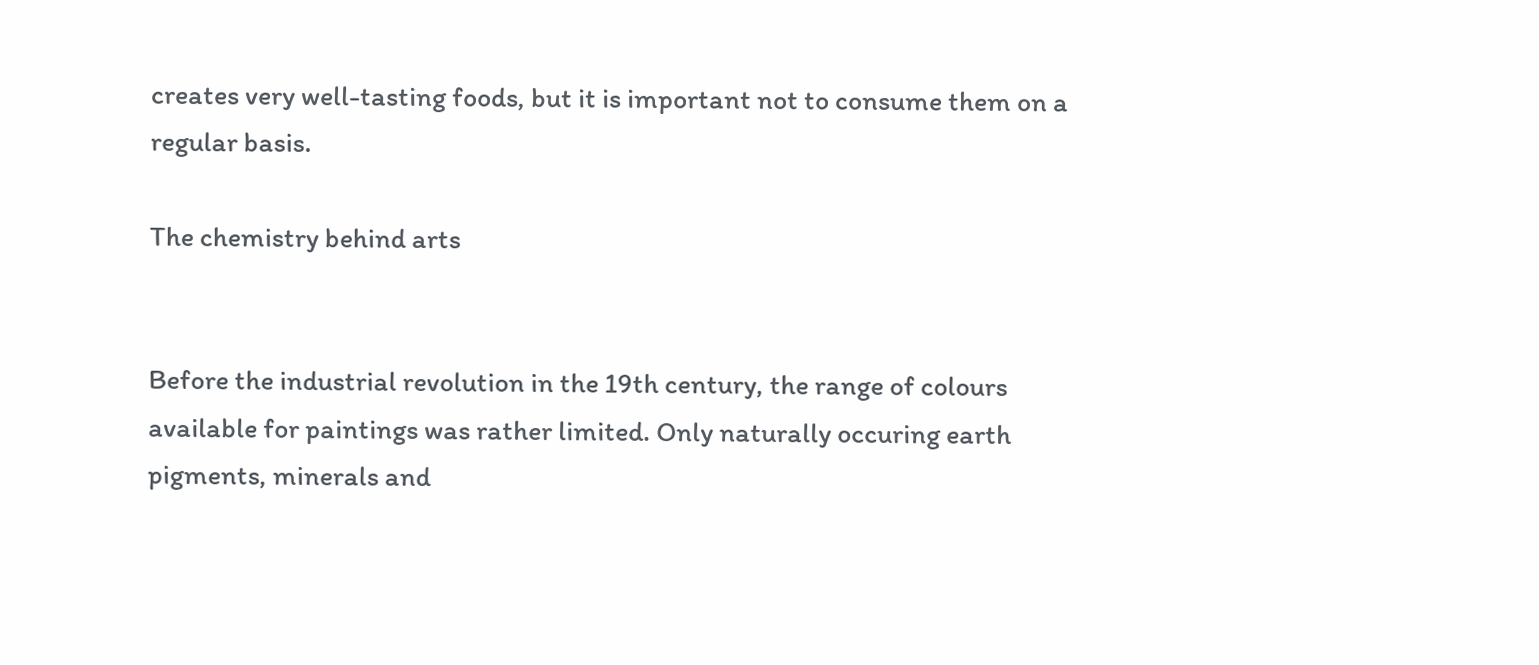creates very well-tasting foods, but it is important not to consume them on a regular basis.

The chemistry behind arts


Before the industrial revolution in the 19th century, the range of colours available for paintings was rather limited. Only naturally occuring earth pigments, minerals and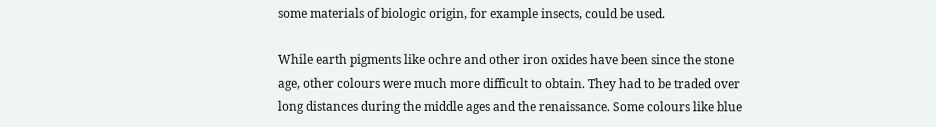some materials of biologic origin, for example insects, could be used.

While earth pigments like ochre and other iron oxides have been since the stone age, other colours were much more difficult to obtain. They had to be traded over long distances during the middle ages and the renaissance. Some colours like blue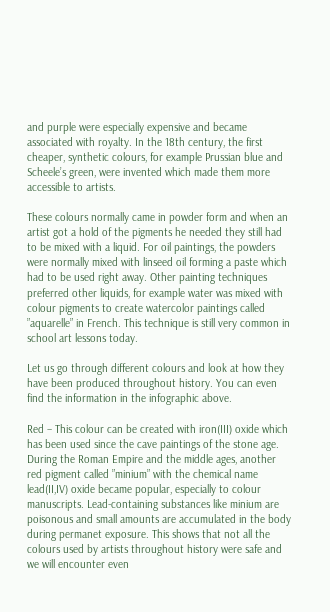and purple were especially expensive and became associated with royalty. In the 18th century, the first cheaper, synthetic colours, for example Prussian blue and Scheele’s green, were invented which made them more accessible to artists.

These colours normally came in powder form and when an artist got a hold of the pigments he needed they still had to be mixed with a liquid. For oil paintings, the powders were normally mixed with linseed oil forming a paste which had to be used right away. Other painting techniques preferred other liquids, for example water was mixed with colour pigments to create watercolor paintings called ”aquarelle” in French. This technique is still very common in school art lessons today.

Let us go through different colours and look at how they have been produced throughout history. You can even find the information in the infographic above.

Red – This colour can be created with iron(III) oxide which has been used since the cave paintings of the stone age. During the Roman Empire and the middle ages, another red pigment called ”minium” with the chemical name lead(II,IV) oxide became popular, especially to colour manuscripts. Lead-containing substances like minium are poisonous and small amounts are accumulated in the body during permanet exposure. This shows that not all the colours used by artists throughout history were safe and we will encounter even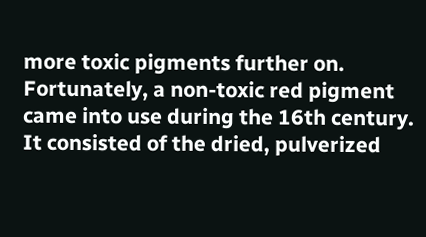more toxic pigments further on. Fortunately, a non-toxic red pigment came into use during the 16th century. It consisted of the dried, pulverized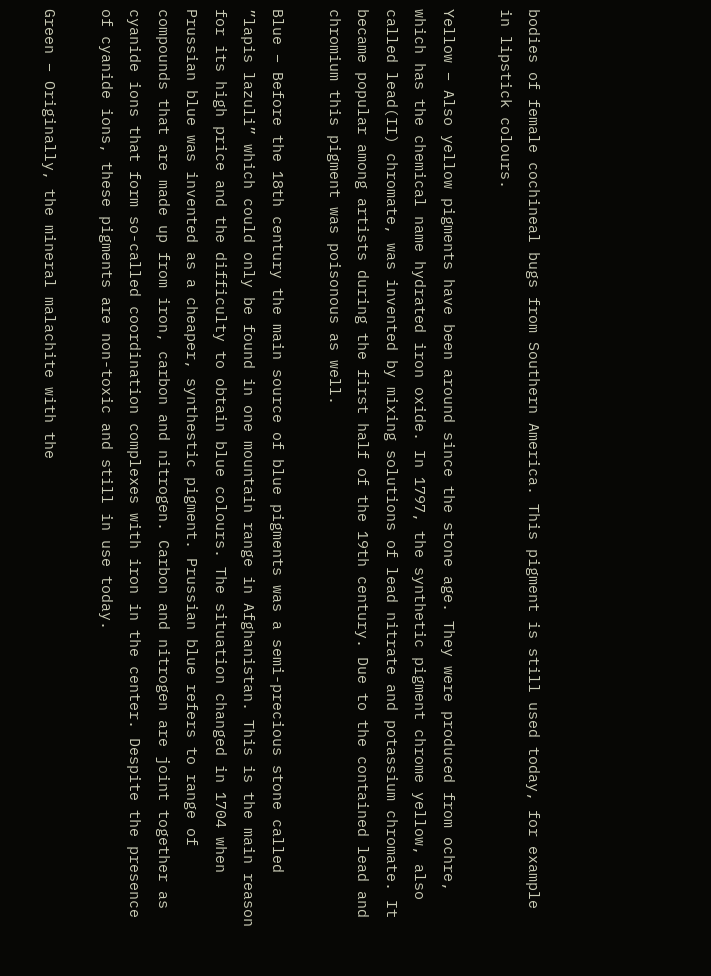bodies of female cochineal bugs from Southern America. This pigment is still used today, for example in lipstick colours.

Yellow – Also yellow pigments have been around since the stone age. They were produced from ochre, which has the chemical name hydrated iron oxide. In 1797, the synthetic pigment chrome yellow, also called lead(II) chromate, was invented by mixing solutions of lead nitrate and potassium chromate. It became popular among artists during the first half of the 19th century. Due to the contained lead and chromium this pigment was poisonous as well.

Blue – Before the 18th century the main source of blue pigments was a semi-precious stone called ”lapis lazuli” which could only be found in one mountain range in Afghanistan. This is the main reason for its high price and the difficulty to obtain blue colours. The situation changed in 1704 when Prussian blue was invented as a cheaper, synthestic pigment. Prussian blue refers to range of compounds that are made up from iron, carbon and nitrogen. Carbon and nitrogen are joint together as cyanide ions that form so-called coordination complexes with iron in the center. Despite the presence of cyanide ions, these pigments are non-toxic and still in use today.

Green – Originally, the mineral malachite with the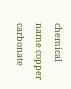chemical name copper carbonate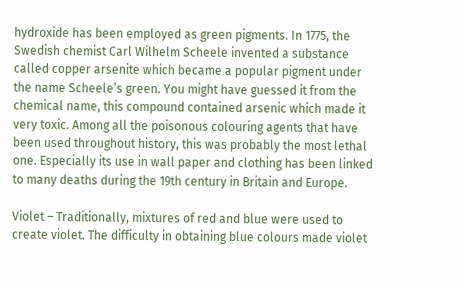hydroxide has been employed as green pigments. In 1775, the Swedish chemist Carl Wilhelm Scheele invented a substance called copper arsenite which became a popular pigment under the name Scheele’s green. You might have guessed it from the chemical name, this compound contained arsenic which made it very toxic. Among all the poisonous colouring agents that have been used throughout history, this was probably the most lethal one. Especially its use in wall paper and clothing has been linked to many deaths during the 19th century in Britain and Europe.

Violet – Traditionally, mixtures of red and blue were used to create violet. The difficulty in obtaining blue colours made violet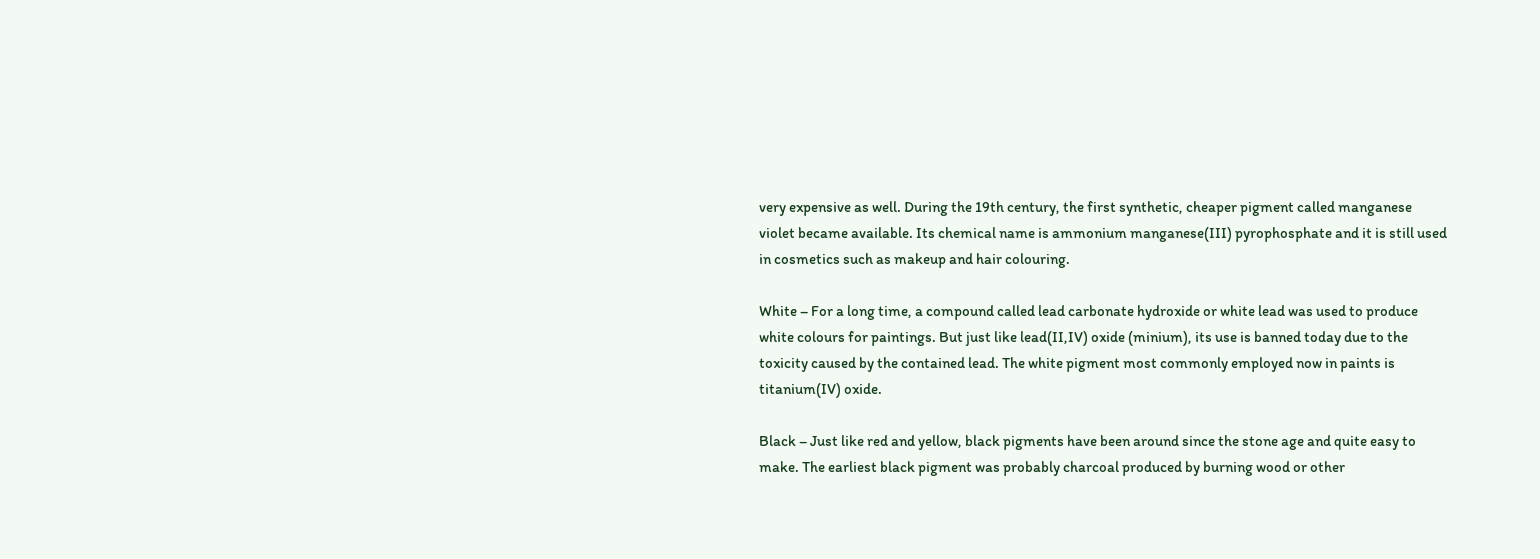very expensive as well. During the 19th century, the first synthetic, cheaper pigment called manganese violet became available. Its chemical name is ammonium manganese(III) pyrophosphate and it is still used in cosmetics such as makeup and hair colouring.

White – For a long time, a compound called lead carbonate hydroxide or white lead was used to produce white colours for paintings. But just like lead(II,IV) oxide (minium), its use is banned today due to the toxicity caused by the contained lead. The white pigment most commonly employed now in paints is titanium(IV) oxide.

Black – Just like red and yellow, black pigments have been around since the stone age and quite easy to make. The earliest black pigment was probably charcoal produced by burning wood or other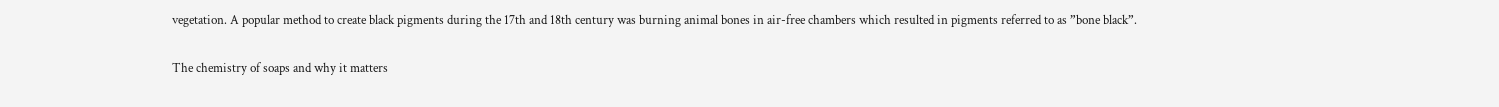vegetation. A popular method to create black pigments during the 17th and 18th century was burning animal bones in air-free chambers which resulted in pigments referred to as ”bone black”.

The chemistry of soaps and why it matters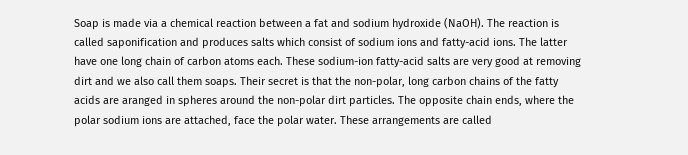Soap is made via a chemical reaction between a fat and sodium hydroxide (NaOH). The reaction is called saponification and produces salts which consist of sodium ions and fatty-acid ions. The latter have one long chain of carbon atoms each. These sodium-ion fatty-acid salts are very good at removing dirt and we also call them soaps. Their secret is that the non-polar, long carbon chains of the fatty acids are aranged in spheres around the non-polar dirt particles. The opposite chain ends, where the polar sodium ions are attached, face the polar water. These arrangements are called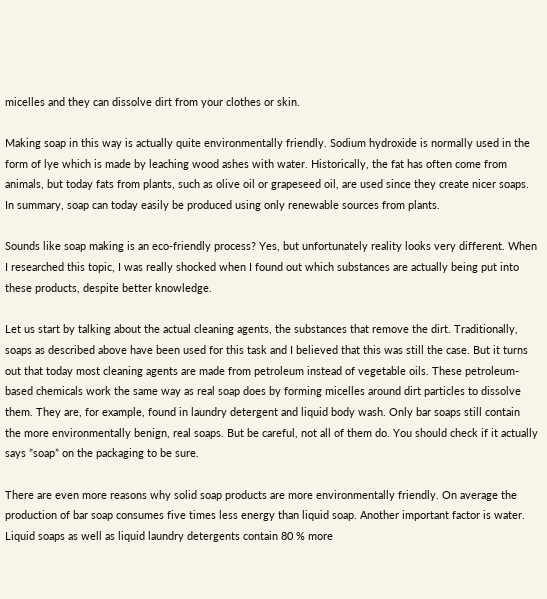micelles and they can dissolve dirt from your clothes or skin.

Making soap in this way is actually quite environmentally friendly. Sodium hydroxide is normally used in the form of lye which is made by leaching wood ashes with water. Historically, the fat has often come from animals, but today fats from plants, such as olive oil or grapeseed oil, are used since they create nicer soaps. In summary, soap can today easily be produced using only renewable sources from plants.

Sounds like soap making is an eco-friendly process? Yes, but unfortunately reality looks very different. When I researched this topic, I was really shocked when I found out which substances are actually being put into these products, despite better knowledge.

Let us start by talking about the actual cleaning agents, the substances that remove the dirt. Traditionally, soaps as described above have been used for this task and I believed that this was still the case. But it turns out that today most cleaning agents are made from petroleum instead of vegetable oils. These petroleum-based chemicals work the same way as real soap does by forming micelles around dirt particles to dissolve them. They are, for example, found in laundry detergent and liquid body wash. Only bar soaps still contain the more environmentally benign, real soaps. But be careful, not all of them do. You should check if it actually says ”soap” on the packaging to be sure.

There are even more reasons why solid soap products are more environmentally friendly. On average the production of bar soap consumes five times less energy than liquid soap. Another important factor is water. Liquid soaps as well as liquid laundry detergents contain 80 % more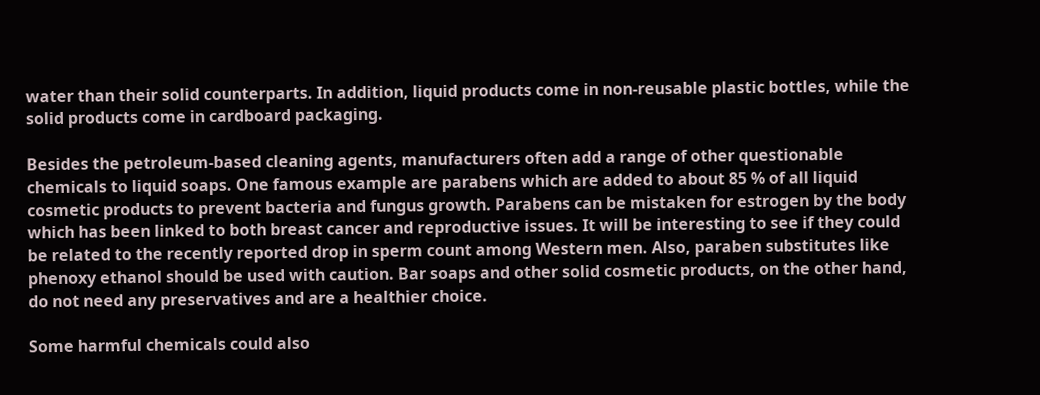water than their solid counterparts. In addition, liquid products come in non-reusable plastic bottles, while the solid products come in cardboard packaging.

Besides the petroleum-based cleaning agents, manufacturers often add a range of other questionable chemicals to liquid soaps. One famous example are parabens which are added to about 85 % of all liquid cosmetic products to prevent bacteria and fungus growth. Parabens can be mistaken for estrogen by the body which has been linked to both breast cancer and reproductive issues. It will be interesting to see if they could be related to the recently reported drop in sperm count among Western men. Also, paraben substitutes like phenoxy ethanol should be used with caution. Bar soaps and other solid cosmetic products, on the other hand, do not need any preservatives and are a healthier choice.

Some harmful chemicals could also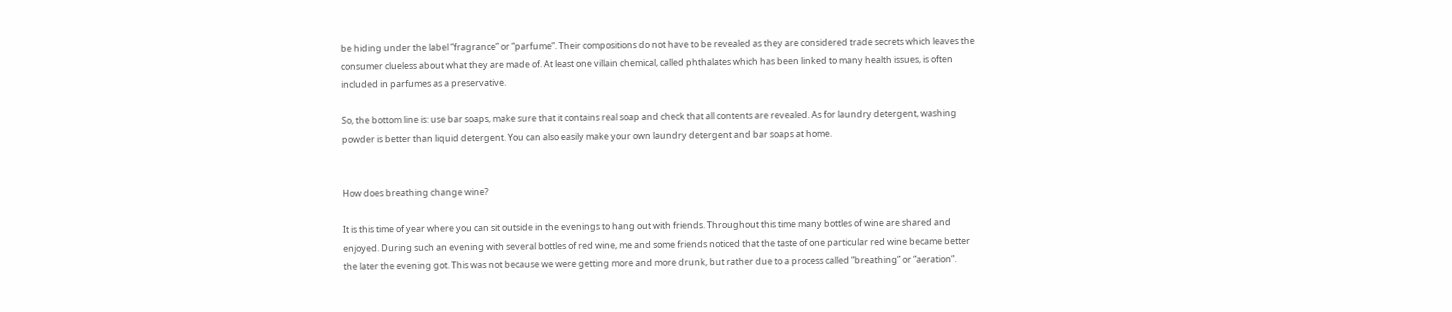be hiding under the label ”fragrance” or ”parfume”. Their compositions do not have to be revealed as they are considered trade secrets which leaves the consumer clueless about what they are made of. At least one villain chemical, called phthalates which has been linked to many health issues, is often included in parfumes as a preservative.

So, the bottom line is: use bar soaps, make sure that it contains real soap and check that all contents are revealed. As for laundry detergent, washing powder is better than liquid detergent. You can also easily make your own laundry detergent and bar soaps at home.


How does breathing change wine?

It is this time of year where you can sit outside in the evenings to hang out with friends. Throughout this time many bottles of wine are shared and enjoyed. During such an evening with several bottles of red wine, me and some friends noticed that the taste of one particular red wine became better the later the evening got. This was not because we were getting more and more drunk, but rather due to a process called ”breathing” or ”aeration”.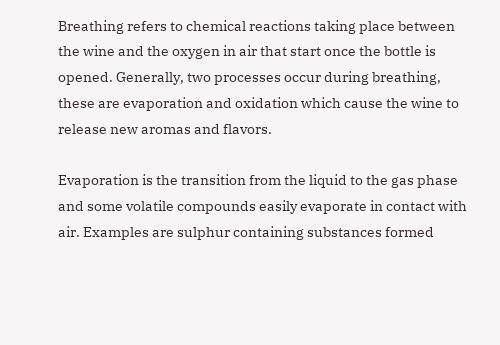Breathing refers to chemical reactions taking place between the wine and the oxygen in air that start once the bottle is opened. Generally, two processes occur during breathing, these are evaporation and oxidation which cause the wine to release new aromas and flavors.

Evaporation is the transition from the liquid to the gas phase and some volatile compounds easily evaporate in contact with air. Examples are sulphur containing substances formed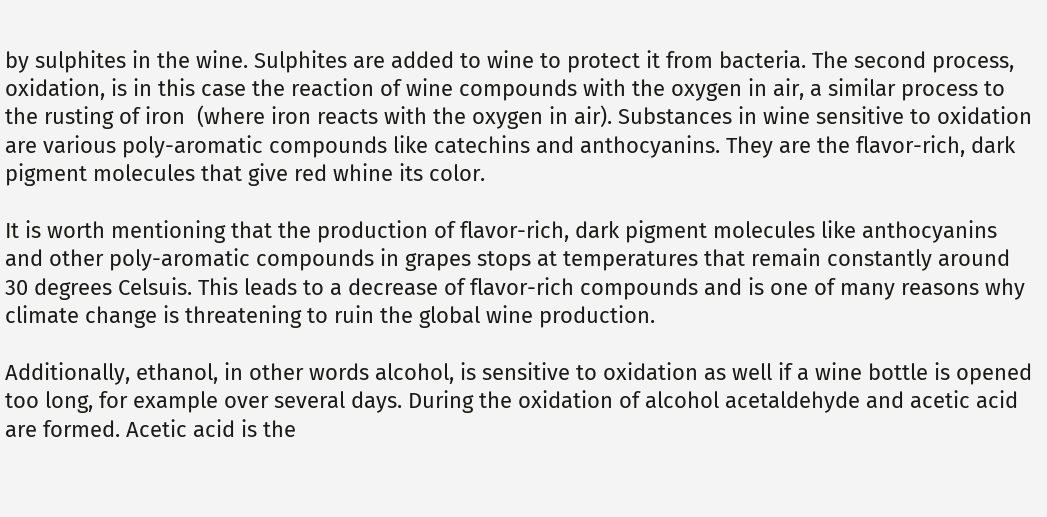by sulphites in the wine. Sulphites are added to wine to protect it from bacteria. The second process, oxidation, is in this case the reaction of wine compounds with the oxygen in air, a similar process to the rusting of iron  (where iron reacts with the oxygen in air). Substances in wine sensitive to oxidation are various poly-aromatic compounds like catechins and anthocyanins. They are the flavor-rich, dark pigment molecules that give red whine its color.

It is worth mentioning that the production of flavor-rich, dark pigment molecules like anthocyanins and other poly-aromatic compounds in grapes stops at temperatures that remain constantly around 30 degrees Celsuis. This leads to a decrease of flavor-rich compounds and is one of many reasons why climate change is threatening to ruin the global wine production.

Additionally, ethanol, in other words alcohol, is sensitive to oxidation as well if a wine bottle is opened too long, for example over several days. During the oxidation of alcohol acetaldehyde and acetic acid are formed. Acetic acid is the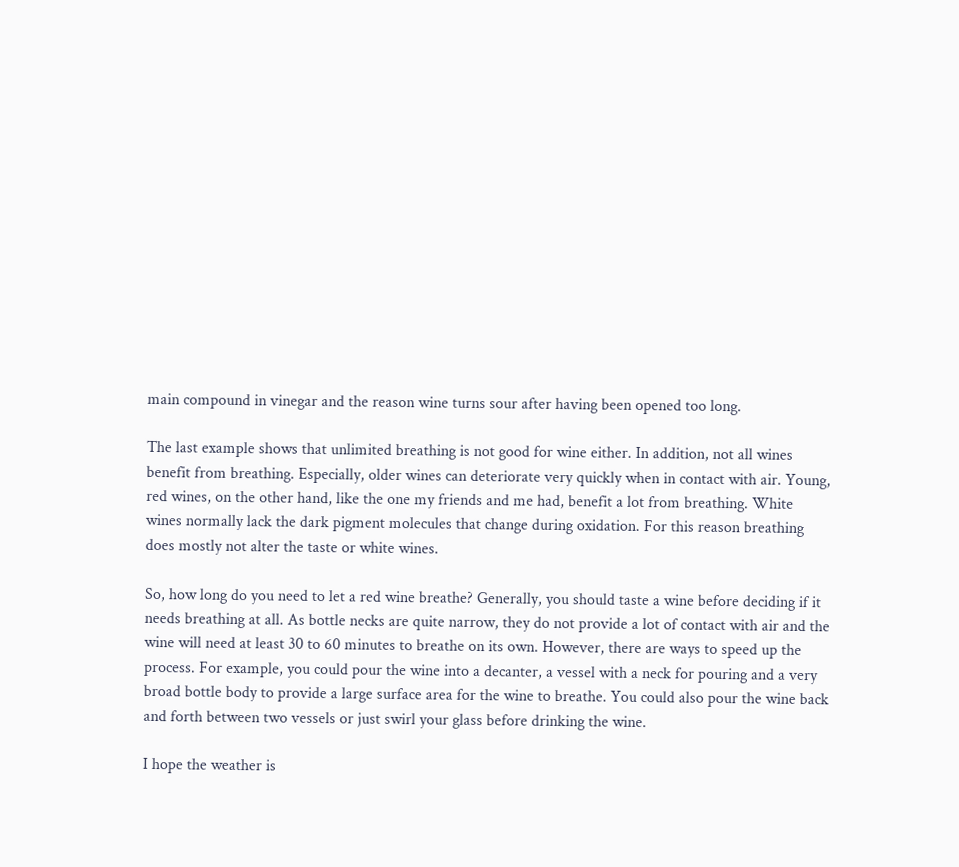main compound in vinegar and the reason wine turns sour after having been opened too long.

The last example shows that unlimited breathing is not good for wine either. In addition, not all wines benefit from breathing. Especially, older wines can deteriorate very quickly when in contact with air. Young, red wines, on the other hand, like the one my friends and me had, benefit a lot from breathing. White wines normally lack the dark pigment molecules that change during oxidation. For this reason breathing does mostly not alter the taste or white wines.

So, how long do you need to let a red wine breathe? Generally, you should taste a wine before deciding if it needs breathing at all. As bottle necks are quite narrow, they do not provide a lot of contact with air and the wine will need at least 30 to 60 minutes to breathe on its own. However, there are ways to speed up the process. For example, you could pour the wine into a decanter, a vessel with a neck for pouring and a very broad bottle body to provide a large surface area for the wine to breathe. You could also pour the wine back and forth between two vessels or just swirl your glass before drinking the wine.

I hope the weather is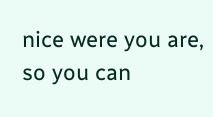nice were you are, so you can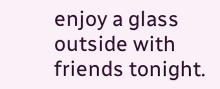enjoy a glass outside with friends tonight.